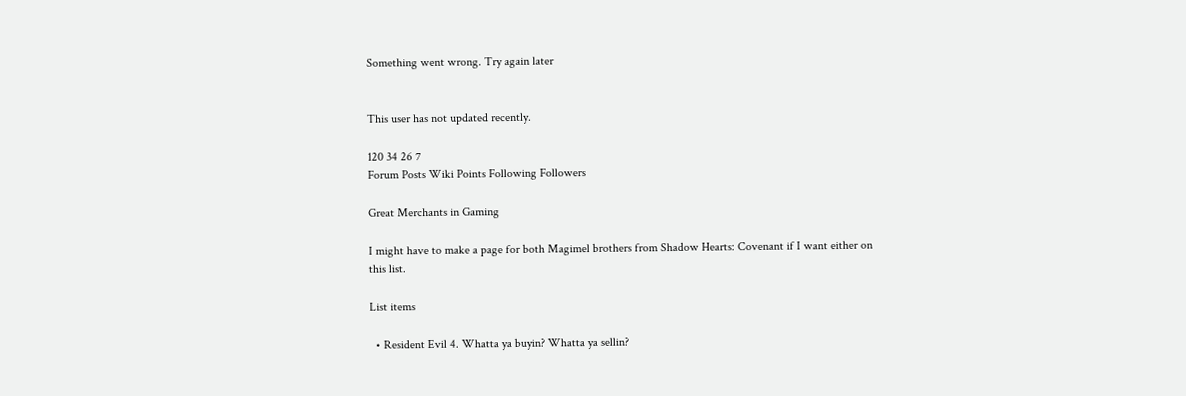Something went wrong. Try again later


This user has not updated recently.

120 34 26 7
Forum Posts Wiki Points Following Followers

Great Merchants in Gaming

I might have to make a page for both Magimel brothers from Shadow Hearts: Covenant if I want either on this list.

List items

  • Resident Evil 4. Whatta ya buyin? Whatta ya sellin?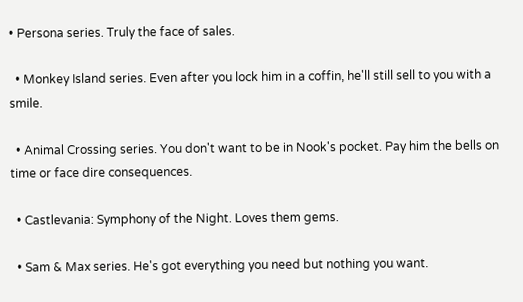• Persona series. Truly the face of sales.

  • Monkey Island series. Even after you lock him in a coffin, he'll still sell to you with a smile.

  • Animal Crossing series. You don't want to be in Nook's pocket. Pay him the bells on time or face dire consequences.

  • Castlevania: Symphony of the Night. Loves them gems.

  • Sam & Max series. He's got everything you need but nothing you want.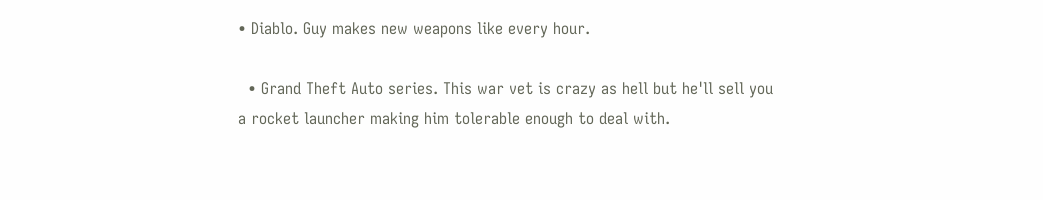• Diablo. Guy makes new weapons like every hour.

  • Grand Theft Auto series. This war vet is crazy as hell but he'll sell you a rocket launcher making him tolerable enough to deal with.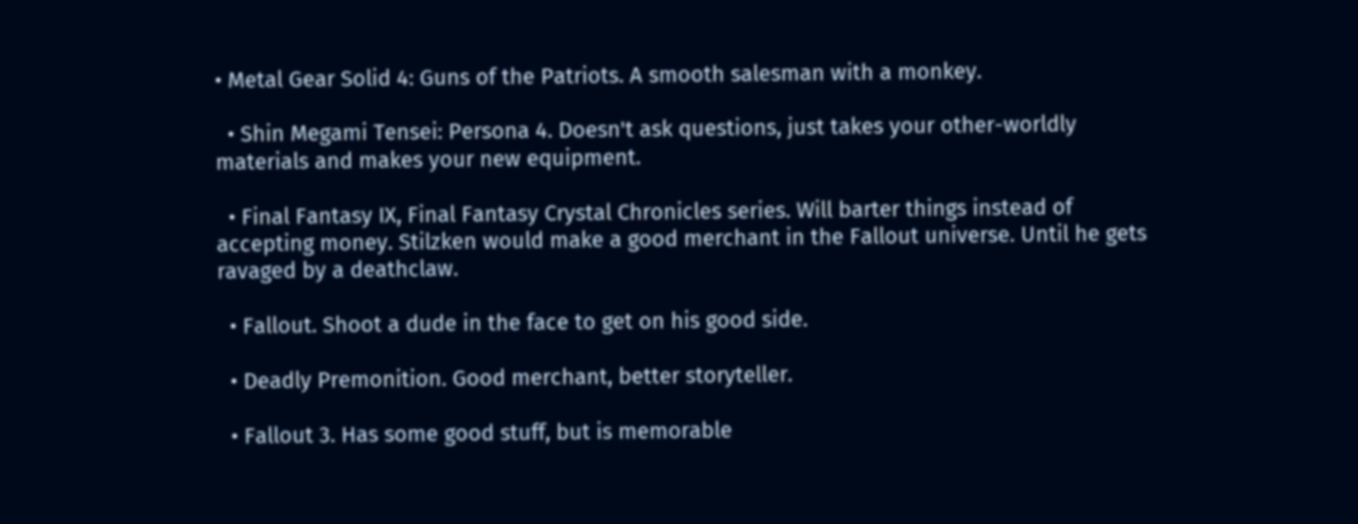• Metal Gear Solid 4: Guns of the Patriots. A smooth salesman with a monkey.

  • Shin Megami Tensei: Persona 4. Doesn't ask questions, just takes your other-worldly materials and makes your new equipment.

  • Final Fantasy IX, Final Fantasy Crystal Chronicles series. Will barter things instead of accepting money. Stilzken would make a good merchant in the Fallout universe. Until he gets ravaged by a deathclaw.

  • Fallout. Shoot a dude in the face to get on his good side.

  • Deadly Premonition. Good merchant, better storyteller.

  • Fallout 3. Has some good stuff, but is memorable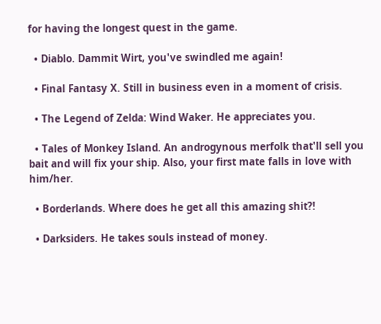for having the longest quest in the game.

  • Diablo. Dammit Wirt, you've swindled me again!

  • Final Fantasy X. Still in business even in a moment of crisis.

  • The Legend of Zelda: Wind Waker. He appreciates you.

  • Tales of Monkey Island. An androgynous merfolk that'll sell you bait and will fix your ship. Also, your first mate falls in love with him/her.

  • Borderlands. Where does he get all this amazing shit?!

  • Darksiders. He takes souls instead of money.